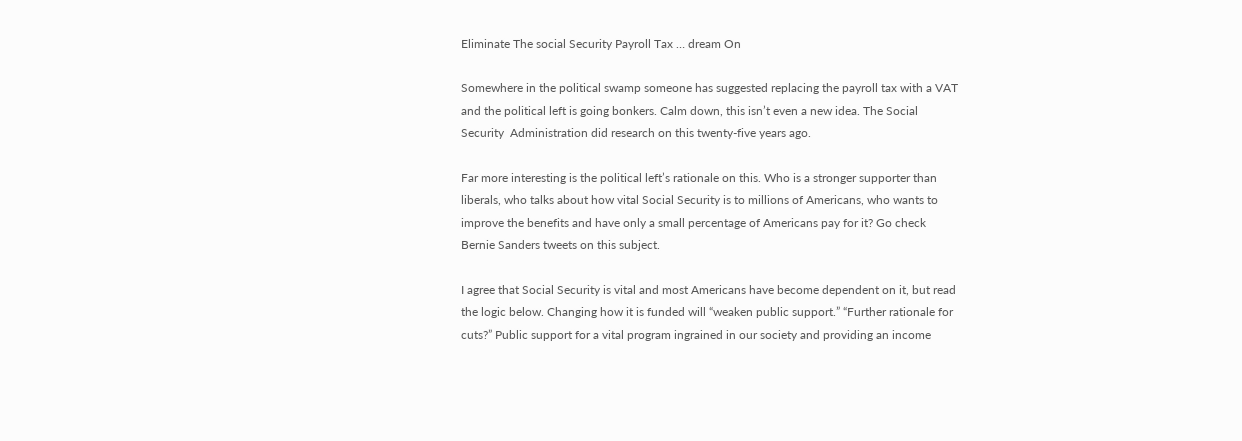Eliminate The social Security Payroll Tax … dream On

Somewhere in the political swamp someone has suggested replacing the payroll tax with a VAT and the political left is going bonkers. Calm down, this isn’t even a new idea. The Social Security  Administration did research on this twenty-five years ago.

Far more interesting is the political left’s rationale on this. Who is a stronger supporter than liberals, who talks about how vital Social Security is to millions of Americans, who wants to improve the benefits and have only a small percentage of Americans pay for it? Go check Bernie Sanders tweets on this subject.

I agree that Social Security is vital and most Americans have become dependent on it, but read the logic below. Changing how it is funded will “weaken public support.” “Further rationale for cuts?” Public support for a vital program ingrained in our society and providing an income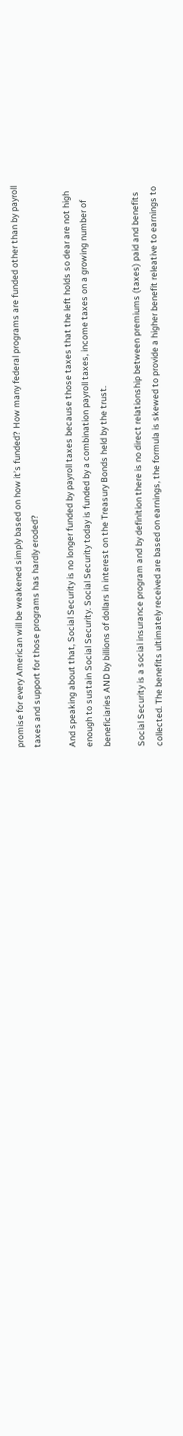promise for every American will be weakened simply based on how it’s funded? How many federal programs are funded other than by payroll taxes and support for those programs has hardly eroded?

And speaking about that, Social Security is no longer funded by payroll taxes because those taxes that the left holds so dear are not high enough to sustain Social Security. Social Security today is funded by a combination payroll taxes, income taxes on a growing number of beneficiaries AND by billions of dollars in interest on the Treasury Bonds held by the trust.

Social Security is a social insurance program and by definition there is no direct relationship between premiums (taxes) paid and benefits collected. The benefits ultimately received are based on earnings, the formula is skewed to provide a higher benefit releative to earnings to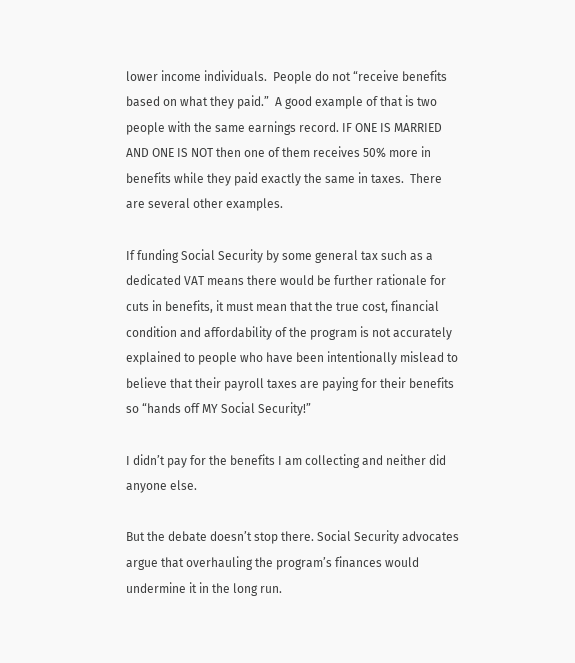lower income individuals.  People do not “receive benefits based on what they paid.”  A good example of that is two people with the same earnings record. IF ONE IS MARRIED AND ONE IS NOT then one of them receives 50% more in benefits while they paid exactly the same in taxes.  There are several other examples.

If funding Social Security by some general tax such as a dedicated VAT means there would be further rationale for cuts in benefits, it must mean that the true cost, financial condition and affordability of the program is not accurately explained to people who have been intentionally mislead to believe that their payroll taxes are paying for their benefits so “hands off MY Social Security!”

I didn’t pay for the benefits I am collecting and neither did anyone else.

But the debate doesn’t stop there. Social Security advocates argue that overhauling the program’s finances would undermine it in the long run.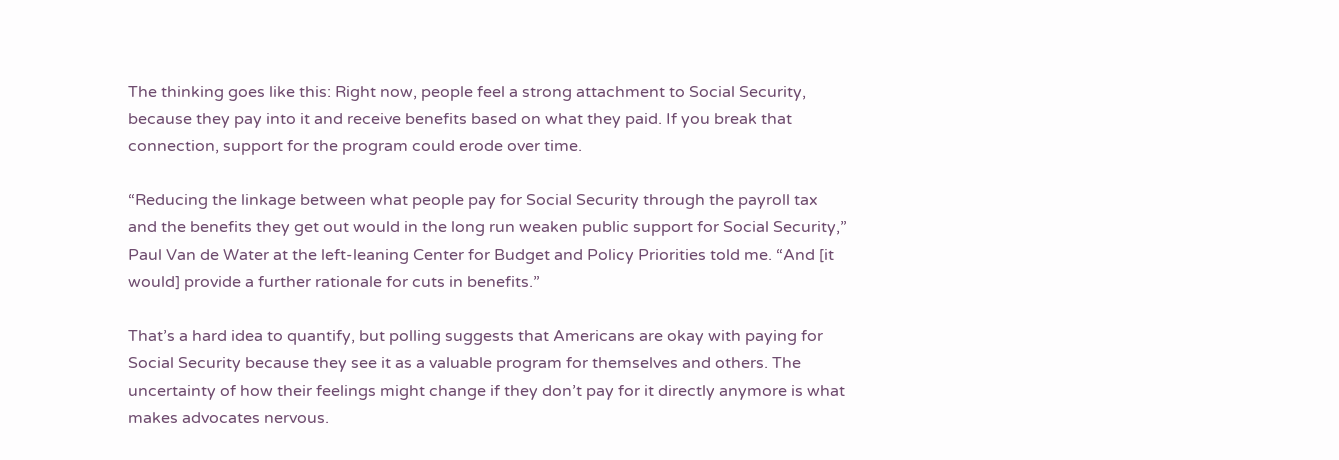The thinking goes like this: Right now, people feel a strong attachment to Social Security, because they pay into it and receive benefits based on what they paid. If you break that connection, support for the program could erode over time.

“Reducing the linkage between what people pay for Social Security through the payroll tax and the benefits they get out would in the long run weaken public support for Social Security,” Paul Van de Water at the left-leaning Center for Budget and Policy Priorities told me. “And [it would] provide a further rationale for cuts in benefits.”

That’s a hard idea to quantify, but polling suggests that Americans are okay with paying for Social Security because they see it as a valuable program for themselves and others. The uncertainty of how their feelings might change if they don’t pay for it directly anymore is what makes advocates nervous.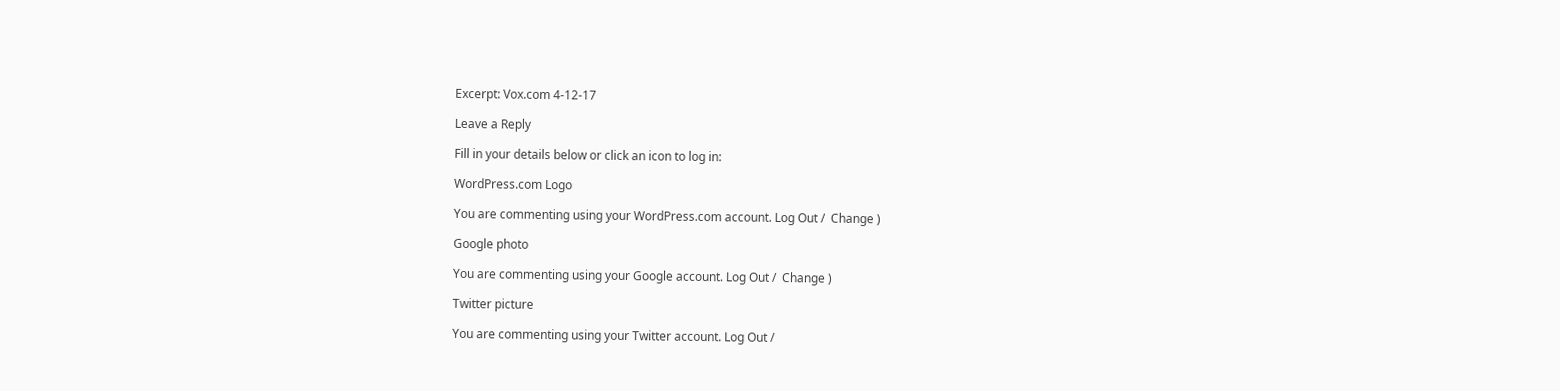Excerpt: Vox.com 4-12-17

Leave a Reply

Fill in your details below or click an icon to log in:

WordPress.com Logo

You are commenting using your WordPress.com account. Log Out /  Change )

Google photo

You are commenting using your Google account. Log Out /  Change )

Twitter picture

You are commenting using your Twitter account. Log Out /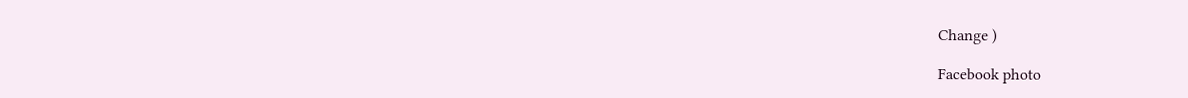Change )

Facebook photo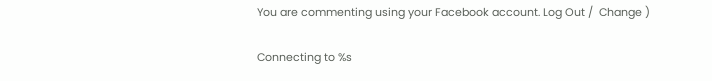You are commenting using your Facebook account. Log Out /  Change )

Connecting to %s